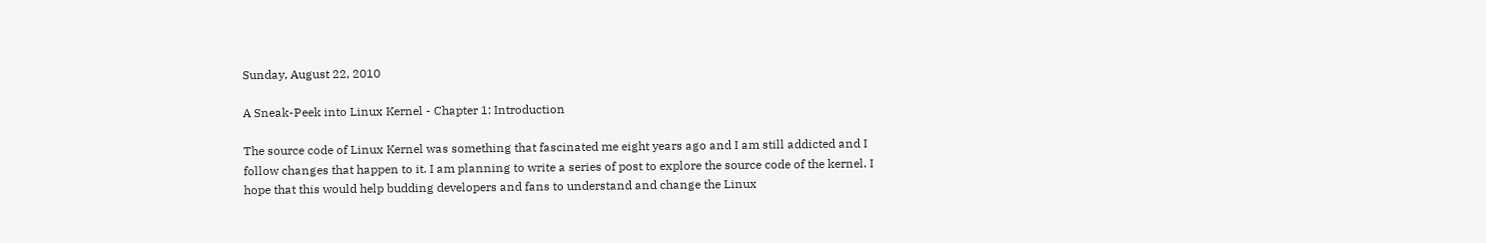Sunday, August 22, 2010

A Sneak-Peek into Linux Kernel - Chapter 1: Introduction

The source code of Linux Kernel was something that fascinated me eight years ago and I am still addicted and I follow changes that happen to it. I am planning to write a series of post to explore the source code of the kernel. I hope that this would help budding developers and fans to understand and change the Linux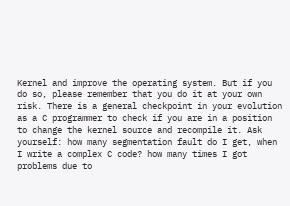Kernel and improve the operating system. But if you do so, please remember that you do it at your own risk. There is a general checkpoint in your evolution as a C programmer to check if you are in a position to change the kernel source and recompile it. Ask yourself: how many segmentation fault do I get, when I write a complex C code? how many times I got problems due to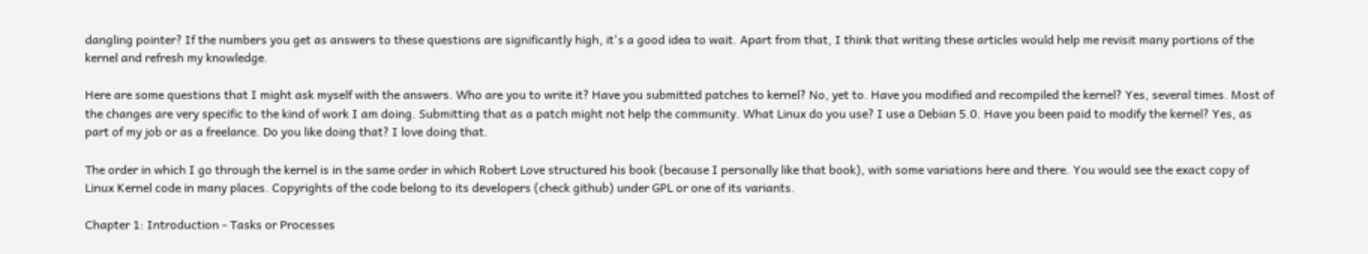dangling pointer? If the numbers you get as answers to these questions are significantly high, it's a good idea to wait. Apart from that, I think that writing these articles would help me revisit many portions of the kernel and refresh my knowledge.

Here are some questions that I might ask myself with the answers. Who are you to write it? Have you submitted patches to kernel? No, yet to. Have you modified and recompiled the kernel? Yes, several times. Most of the changes are very specific to the kind of work I am doing. Submitting that as a patch might not help the community. What Linux do you use? I use a Debian 5.0. Have you been paid to modify the kernel? Yes, as part of my job or as a freelance. Do you like doing that? I love doing that.

The order in which I go through the kernel is in the same order in which Robert Love structured his book (because I personally like that book), with some variations here and there. You would see the exact copy of Linux Kernel code in many places. Copyrights of the code belong to its developers (check github) under GPL or one of its variants.

Chapter 1: Introduction - Tasks or Processes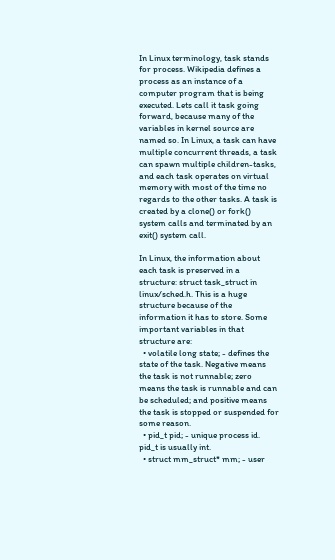In Linux terminology, task stands for process. Wikipedia defines a process as an instance of a computer program that is being executed. Lets call it task going forward, because many of the variables in kernel source are named so. In Linux, a task can have multiple concurrent threads, a task can spawn multiple children-tasks, and each task operates on virtual memory with most of the time no regards to the other tasks. A task is created by a clone() or fork() system calls and terminated by an exit() system call.

In Linux, the information about each task is preserved in a structure: struct task_struct in linux/sched.h. This is a huge structure because of the information it has to store. Some important variables in that structure are:
  • volatile long state; - defines the state of the task. Negative means the task is not runnable; zero means the task is runnable and can be scheduled; and positive means the task is stopped or suspended for some reason.
  • pid_t pid; - unique process id. pid_t is usually int.
  • struct mm_struct* mm; - user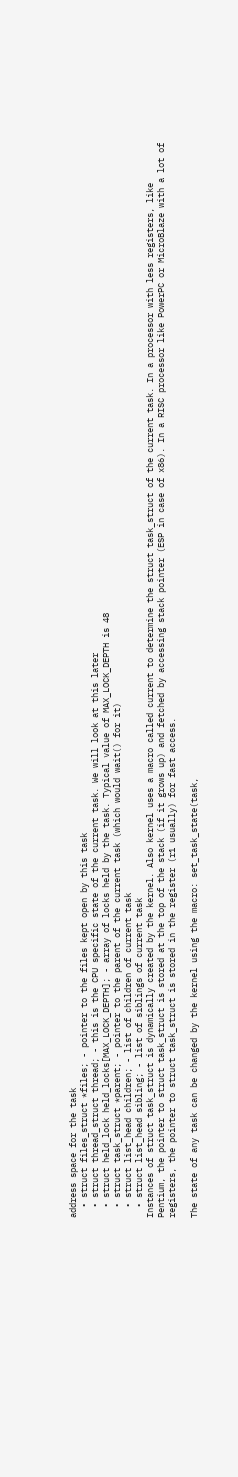address space for the task
  • struct files_struct *files; - pointer to the files kept open by this task
  • struct thread_struct thread; - this is the CPU specific state of the current task. We will look at this later
  • struct held_lock held_locks[MAX_LOCK_DEPTH]; - array of locks held by the task. Typical value of MAX_LOCK_DEPTH is 48
  • struct task_struct *parent; - pointer to the parent of the current task (which would wait() for it)
  • struct list_head children; - list of children of current task
  • struct list_head sibling; - list of siblings of current task
Instances of struct task_struct is dynamically created by the kernel. Also kernel uses a macro called current to determine the struct task_struct of the current task. In a processor with less registers, like Pentium, the pointer to struct task_struct is stored at the top of the stack (if it grows up) and fetched by accessing stack pointer (ESP in case of x86). In a RISC processor like PowerPC or MicroBlaze with a lot of registers, the pointer to struct task_struct is stored in the register (r1 usually) for fast access.

The state of any task can be changed by the kernel using the macro: set_task_state(task,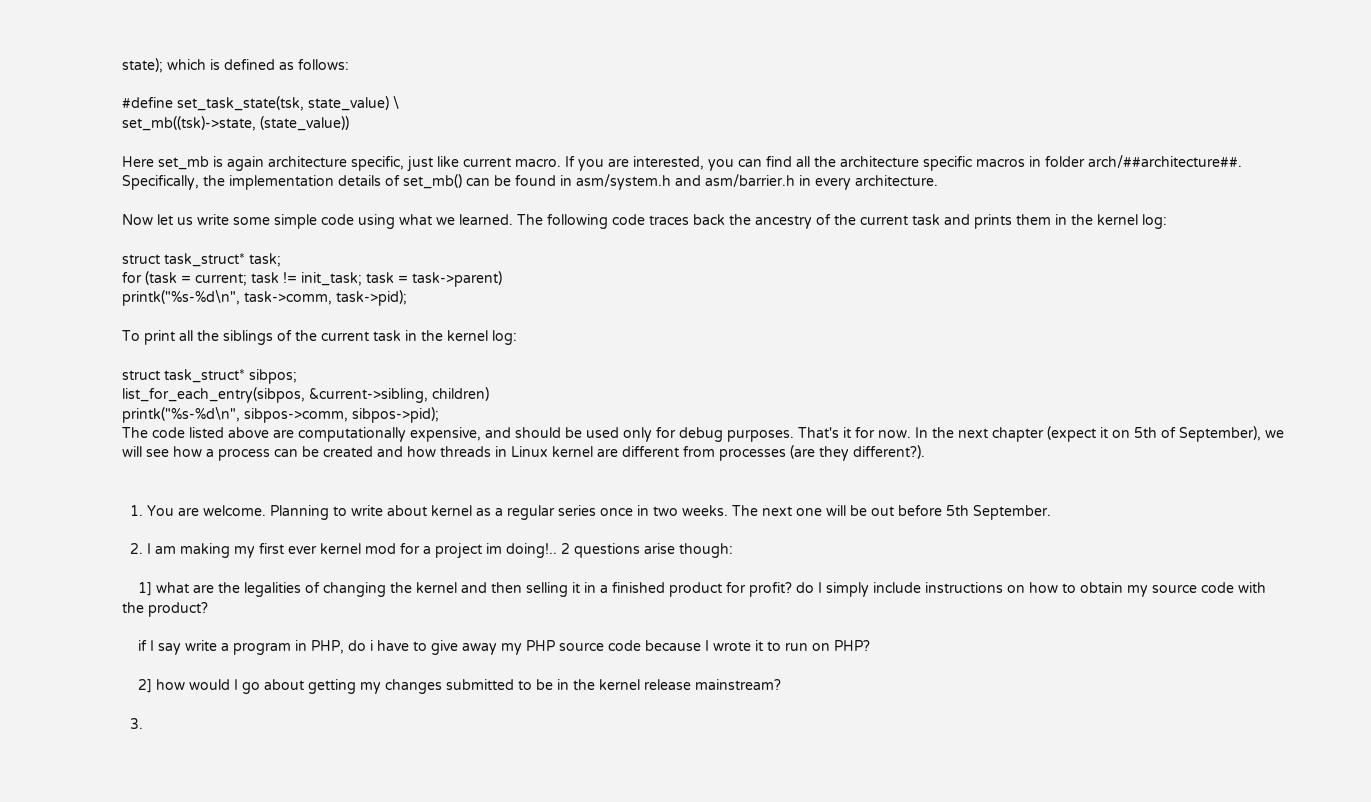state); which is defined as follows:

#define set_task_state(tsk, state_value) \
set_mb((tsk)->state, (state_value))

Here set_mb is again architecture specific, just like current macro. If you are interested, you can find all the architecture specific macros in folder arch/##architecture##. Specifically, the implementation details of set_mb() can be found in asm/system.h and asm/barrier.h in every architecture.

Now let us write some simple code using what we learned. The following code traces back the ancestry of the current task and prints them in the kernel log:

struct task_struct* task;
for (task = current; task != init_task; task = task->parent)
printk("%s-%d\n", task->comm, task->pid);

To print all the siblings of the current task in the kernel log:

struct task_struct* sibpos;
list_for_each_entry(sibpos, &current->sibling, children)
printk("%s-%d\n", sibpos->comm, sibpos->pid);
The code listed above are computationally expensive, and should be used only for debug purposes. That's it for now. In the next chapter (expect it on 5th of September), we will see how a process can be created and how threads in Linux kernel are different from processes (are they different?).


  1. You are welcome. Planning to write about kernel as a regular series once in two weeks. The next one will be out before 5th September.

  2. I am making my first ever kernel mod for a project im doing!.. 2 questions arise though:

    1] what are the legalities of changing the kernel and then selling it in a finished product for profit? do I simply include instructions on how to obtain my source code with the product?

    if I say write a program in PHP, do i have to give away my PHP source code because I wrote it to run on PHP?

    2] how would I go about getting my changes submitted to be in the kernel release mainstream?

  3.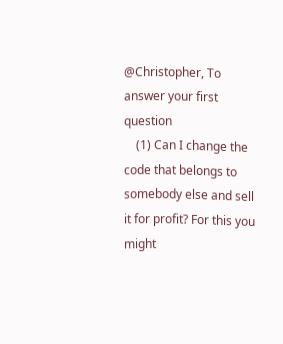@Christopher, To answer your first question
    (1) Can I change the code that belongs to somebody else and sell it for profit? For this you might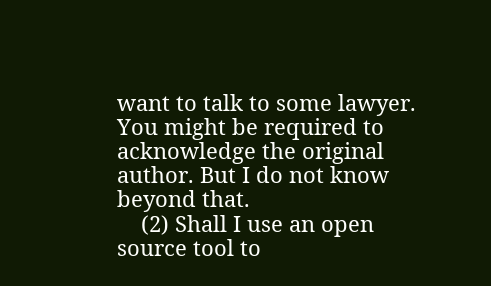want to talk to some lawyer. You might be required to acknowledge the original author. But I do not know beyond that.
    (2) Shall I use an open source tool to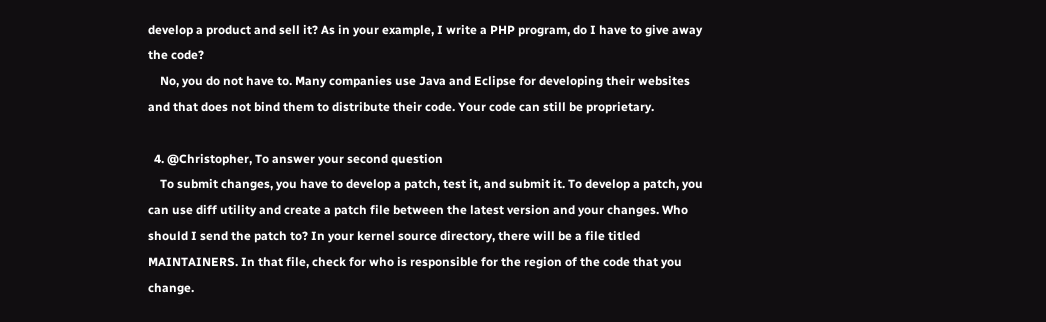develop a product and sell it? As in your example, I write a PHP program, do I have to give away the code?
    No, you do not have to. Many companies use Java and Eclipse for developing their websites and that does not bind them to distribute their code. Your code can still be proprietary.

  4. @Christopher, To answer your second question
    To submit changes, you have to develop a patch, test it, and submit it. To develop a patch, you can use diff utility and create a patch file between the latest version and your changes. Who should I send the patch to? In your kernel source directory, there will be a file titled MAINTAINERS. In that file, check for who is responsible for the region of the code that you change.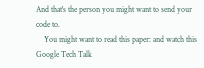And that's the person you might want to send your code to.
    You might want to read this paper: and watch this Google Tech Talk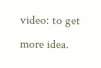video: to get more idea.